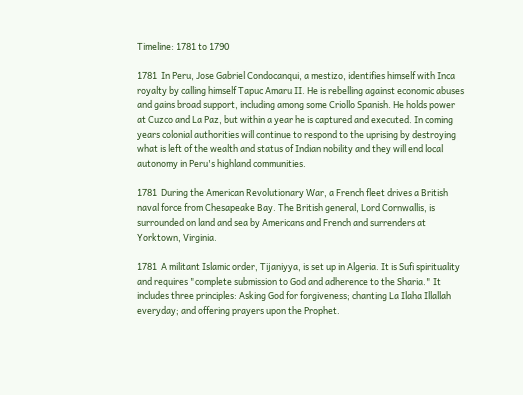Timeline: 1781 to 1790

1781  In Peru, Jose Gabriel Condocanqui, a mestizo, identifies himself with Inca royalty by calling himself Tapuc Amaru II. He is rebelling against economic abuses and gains broad support, including among some Criollo Spanish. He holds power at Cuzco and La Paz, but within a year he is captured and executed. In coming years colonial authorities will continue to respond to the uprising by destroying what is left of the wealth and status of Indian nobility and they will end local autonomy in Peru's highland communities.

1781  During the American Revolutionary War, a French fleet drives a British naval force from Chesapeake Bay. The British general, Lord Cornwallis, is surrounded on land and sea by Americans and French and surrenders at Yorktown, Virginia.

1781  A militant Islamic order, Tijaniyya, is set up in Algeria. It is Sufi spirituality and requires "complete submission to God and adherence to the Sharia." It includes three principles: Asking God for forgiveness; chanting La Ilaha Illallah everyday; and offering prayers upon the Prophet.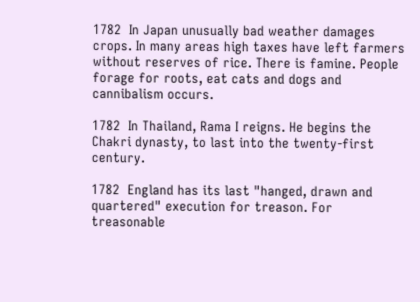1782  In Japan unusually bad weather damages crops. In many areas high taxes have left farmers without reserves of rice. There is famine. People forage for roots, eat cats and dogs and cannibalism occurs.

1782  In Thailand, Rama I reigns. He begins the Chakri dynasty, to last into the twenty-first century.

1782  England has its last "hanged, drawn and quartered" execution for treason. For treasonable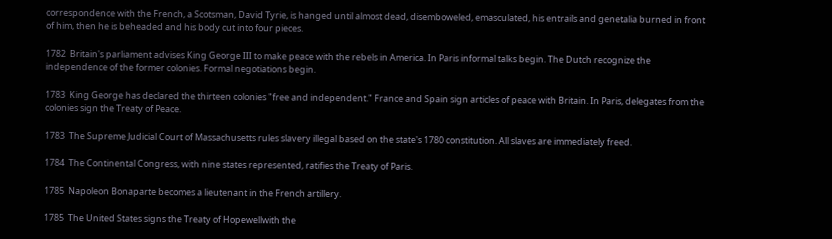correspondence with the French, a Scotsman, David Tyrie, is hanged until almost dead, disemboweled, emasculated, his entrails and genetalia burned in front of him, then he is beheaded and his body cut into four pieces.

1782  Britain's parliament advises King George III to make peace with the rebels in America. In Paris informal talks begin. The Dutch recognize the independence of the former colonies. Formal negotiations begin.

1783  King George has declared the thirteen colonies "free and independent." France and Spain sign articles of peace with Britain. In Paris, delegates from the colonies sign the Treaty of Peace.

1783  The Supreme Judicial Court of Massachusetts rules slavery illegal based on the state's 1780 constitution. All slaves are immediately freed.

1784  The Continental Congress, with nine states represented, ratifies the Treaty of Paris.

1785  Napoleon Bonaparte becomes a lieutenant in the French artillery.

1785  The United States signs the Treaty of Hopewellwith the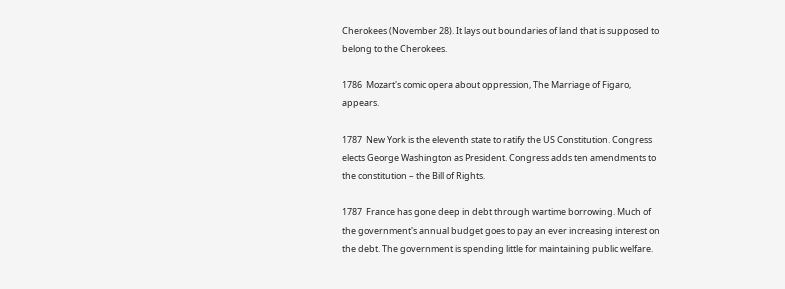Cherokees (November 28). It lays out boundaries of land that is supposed to belong to the Cherokees.

1786  Mozart's comic opera about oppression, The Marriage of Figaro, appears.

1787  New York is the eleventh state to ratify the US Constitution. Congress elects George Washington as President. Congress adds ten amendments to the constitution – the Bill of Rights.

1787  France has gone deep in debt through wartime borrowing. Much of the government's annual budget goes to pay an ever increasing interest on the debt. The government is spending little for maintaining public welfare.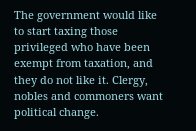The government would like to start taxing those privileged who have been exempt from taxation, and they do not like it. Clergy, nobles and commoners want political change.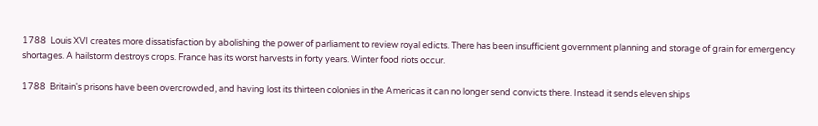1788  Louis XVI creates more dissatisfaction by abolishing the power of parliament to review royal edicts. There has been insufficient government planning and storage of grain for emergency shortages. A hailstorm destroys crops. France has its worst harvests in forty years. Winter food riots occur.

1788  Britain's prisons have been overcrowded, and having lost its thirteen colonies in the Americas it can no longer send convicts there. Instead it sends eleven ships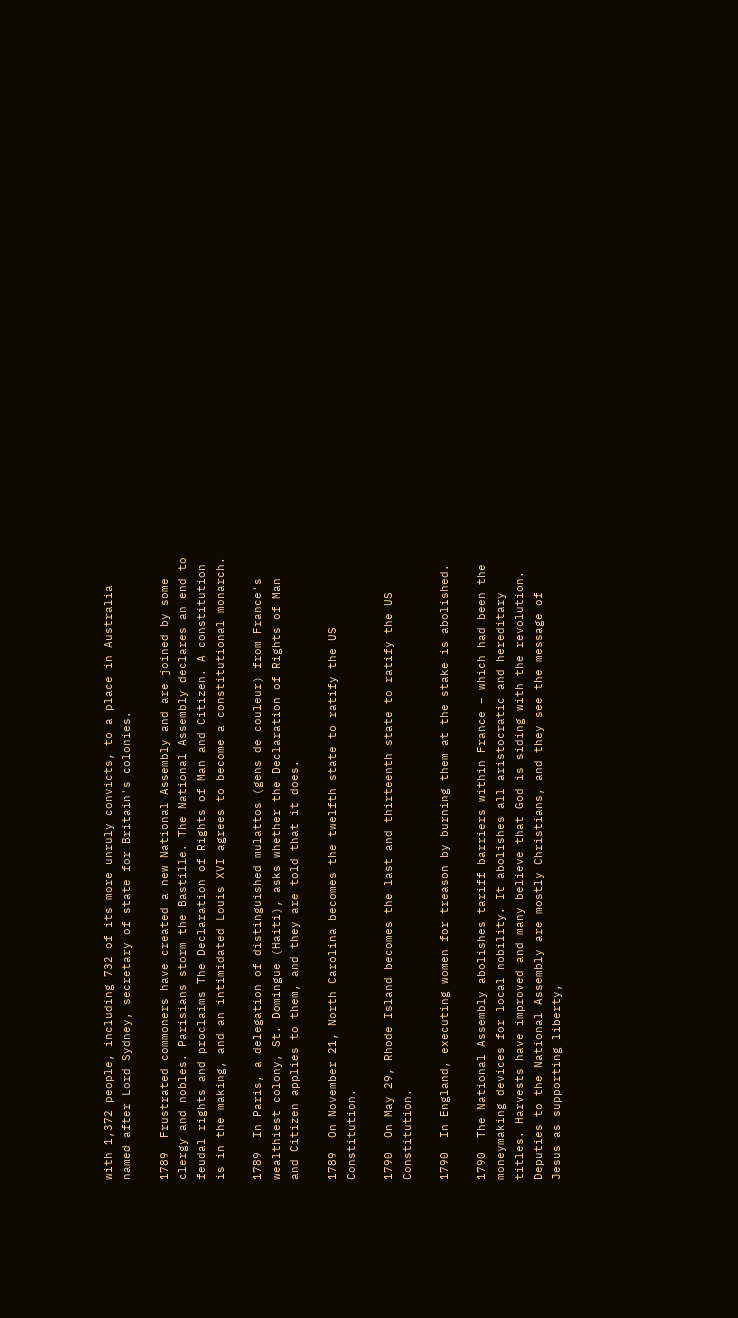with 1,372 people, including 732 of its more unruly convicts, to a place in Australia named after Lord Sydney, secretary of state for Britain's colonies.

1789  Frustrated commoners have created a new National Assembly and are joined by some clergy and nobles. Parisians storm the Bastille. The National Assembly declares an end to feudal rights and proclaims The Declaration of Rights of Man and Citizen. A constitution is in the making, and an intimidated Louis XVI agrees to become a constitutional monarch.

1789  In Paris, a delegation of distinguished mulattos (gens de couleur) from France's wealthiest colony, St. Domingue (Haiti), asks whether the Declaration of Rights of Man and Citizen applies to them, and they are told that it does.

1789  On November 21, North Carolina becomes the twelfth state to ratify the US Constitution.

1790  On May 29, Rhode Island becomes the last and thirteenth state to ratify the US Constitution.

1790  In England, executing women for treason by burning them at the stake is abolished.

1790  The National Assembly abolishes tariff barriers within France – which had been the moneymaking devices for local nobility. It abolishes all aristocratic and hereditary titles. Harvests have improved and many believe that God is siding with the revolution. Deputies to the National Assembly are mostly Christians, and they see the message of Jesus as supporting liberty,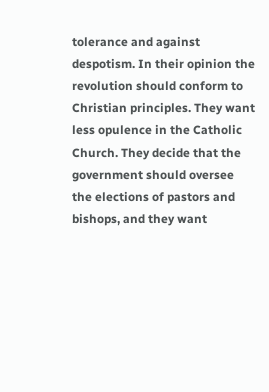tolerance and against despotism. In their opinion the revolution should conform to Christian principles. They want less opulence in the Catholic Church. They decide that the government should oversee the elections of pastors and bishops, and they want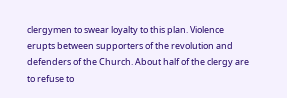clergymen to swear loyalty to this plan. Violence erupts between supporters of the revolution and defenders of the Church. About half of the clergy are to refuse to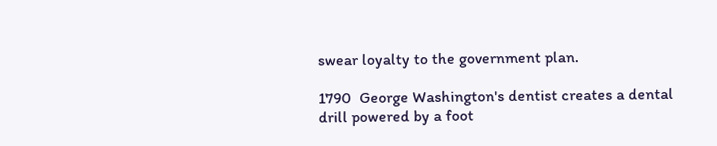swear loyalty to the government plan.

1790  George Washington's dentist creates a dental drill powered by a foot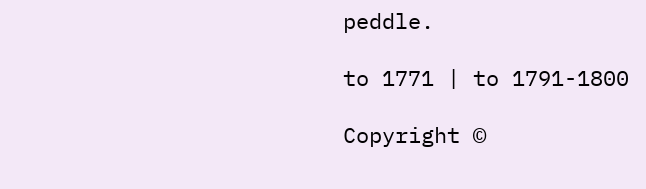peddle.

to 1771 | to 1791-1800

Copyright ©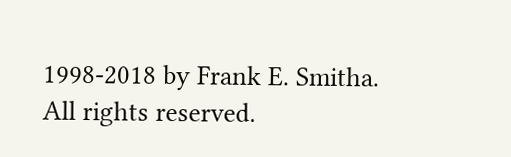1998-2018 by Frank E. Smitha. All rights reserved.